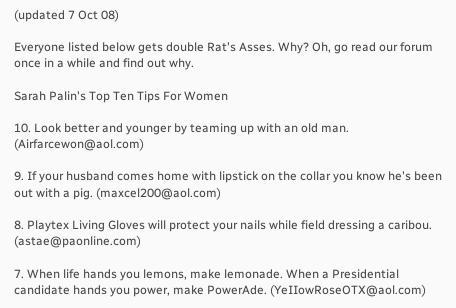(updated 7 Oct 08)

Everyone listed below gets double Rat's Asses. Why? Oh, go read our forum once in a while and find out why.

Sarah Palin's Top Ten Tips For Women

10. Look better and younger by teaming up with an old man. (Airfarcewon@aol.com)

9. If your husband comes home with lipstick on the collar you know he's been out with a pig. (maxcel200@aol.com)

8. Playtex Living Gloves will protect your nails while field dressing a caribou. (astae@paonline.com)

7. When life hands you lemons, make lemonade. When a Presidential candidate hands you power, make PowerAde. (YeIIowRoseOTX@aol.com)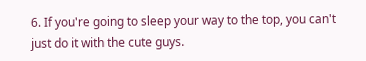6. If you're going to sleep your way to the top, you can't just do it with the cute guys.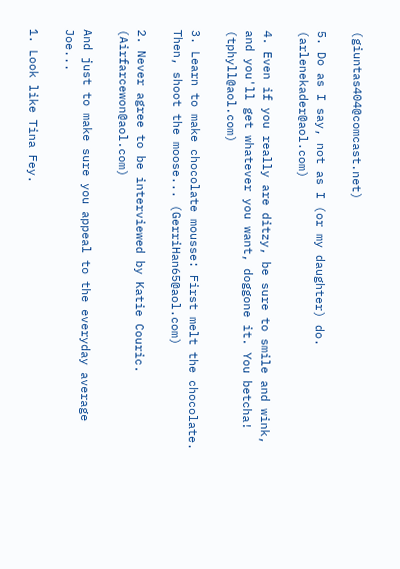(giuntas404@comcast.net)

5. Do as I say, not as I (or my daughter) do. (arlenekader@aol.com)

4. Even if you really are ditzy, be sure to smile and wink, and you'll get whatever you want, doggone it. You betcha! (tphyll@aol.com)

3. Learn to make chocolate mousse: First melt the chocolate. Then, shoot the moose... (GerriHan65@aol.com)

2. Never agree to be interviewed by Katie Couric. (Airfarcewon@aol.com)

And just to make sure you appeal to the everyday average Joe...

1. Look like Tina Fey.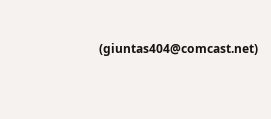(giuntas404@comcast.net)